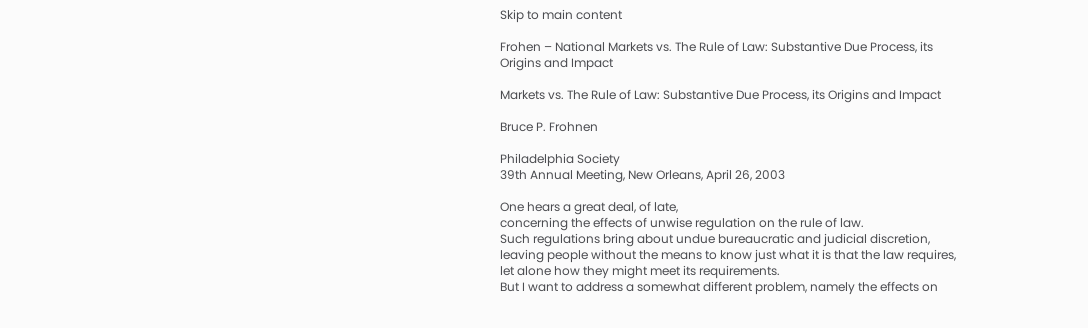Skip to main content

Frohen – National Markets vs. The Rule of Law: Substantive Due Process, its Origins and Impact

Markets vs. The Rule of Law: Substantive Due Process, its Origins and Impact

Bruce P. Frohnen

Philadelphia Society
39th Annual Meeting, New Orleans, April 26, 2003

One hears a great deal, of late,
concerning the effects of unwise regulation on the rule of law.
Such regulations bring about undue bureaucratic and judicial discretion,
leaving people without the means to know just what it is that the law requires,
let alone how they might meet its requirements.
But I want to address a somewhat different problem, namely the effects on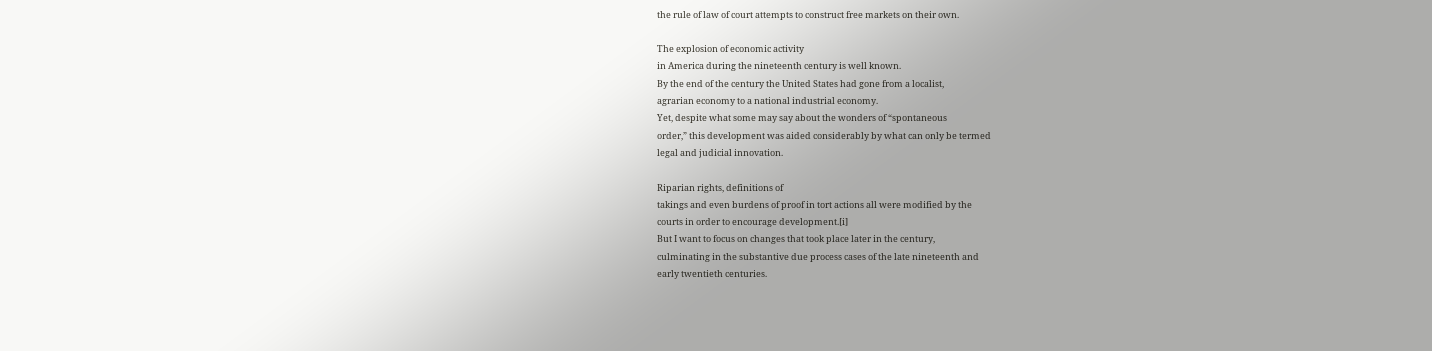the rule of law of court attempts to construct free markets on their own.

The explosion of economic activity
in America during the nineteenth century is well known.
By the end of the century the United States had gone from a localist,
agrarian economy to a national industrial economy.
Yet, despite what some may say about the wonders of “spontaneous
order,” this development was aided considerably by what can only be termed
legal and judicial innovation.

Riparian rights, definitions of
takings and even burdens of proof in tort actions all were modified by the
courts in order to encourage development.[i]
But I want to focus on changes that took place later in the century,
culminating in the substantive due process cases of the late nineteenth and
early twentieth centuries.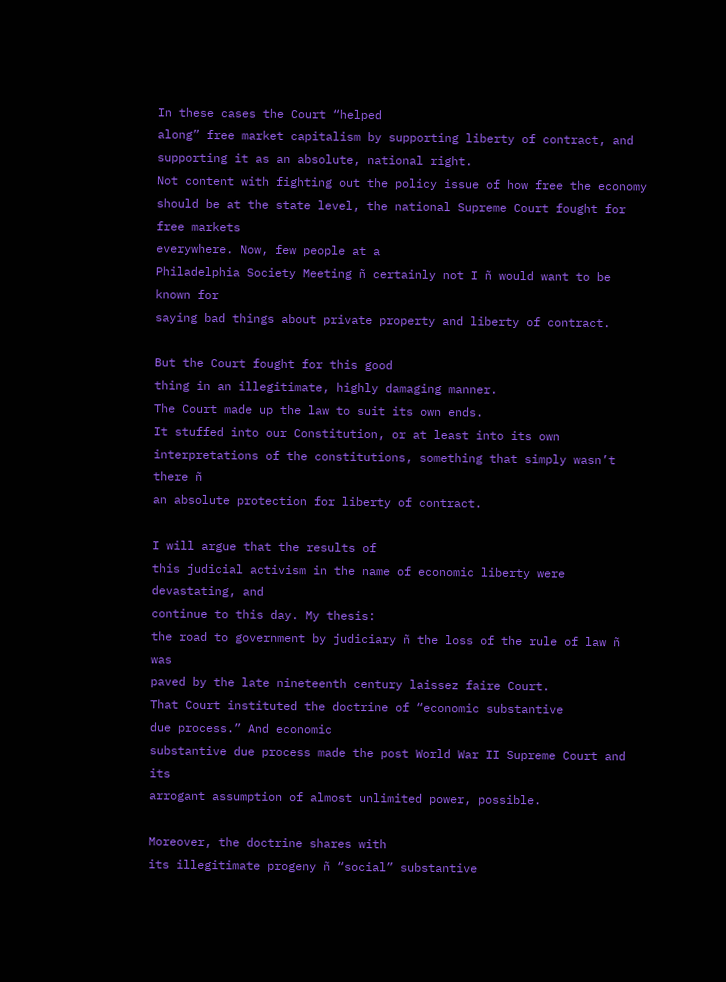In these cases the Court “helped
along” free market capitalism by supporting liberty of contract, and
supporting it as an absolute, national right.
Not content with fighting out the policy issue of how free the economy
should be at the state level, the national Supreme Court fought for free markets
everywhere. Now, few people at a
Philadelphia Society Meeting ñ certainly not I ñ would want to be known for
saying bad things about private property and liberty of contract.

But the Court fought for this good
thing in an illegitimate, highly damaging manner.
The Court made up the law to suit its own ends.
It stuffed into our Constitution, or at least into its own
interpretations of the constitutions, something that simply wasn’t there ñ
an absolute protection for liberty of contract.

I will argue that the results of
this judicial activism in the name of economic liberty were devastating, and
continue to this day. My thesis:
the road to government by judiciary ñ the loss of the rule of law ñ was
paved by the late nineteenth century laissez faire Court.
That Court instituted the doctrine of “economic substantive
due process.” And economic
substantive due process made the post World War II Supreme Court and its
arrogant assumption of almost unlimited power, possible.

Moreover, the doctrine shares with
its illegitimate progeny ñ “social” substantive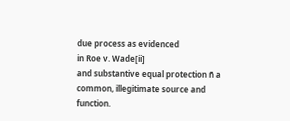due process as evidenced
in Roe v. Wade[ii]
and substantive equal protection ñ a common, illegitimate source and
function.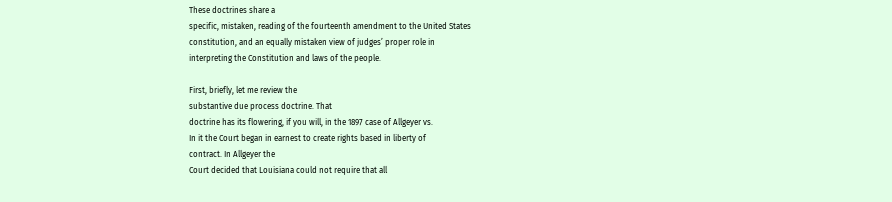These doctrines share a
specific, mistaken, reading of the fourteenth amendment to the United States
constitution, and an equally mistaken view of judges’ proper role in
interpreting the Constitution and laws of the people.

First, briefly, let me review the
substantive due process doctrine. That
doctrine has its flowering, if you will, in the 1897 case of Allgeyer vs.
In it the Court began in earnest to create rights based in liberty of
contract. In Allgeyer the
Court decided that Louisiana could not require that all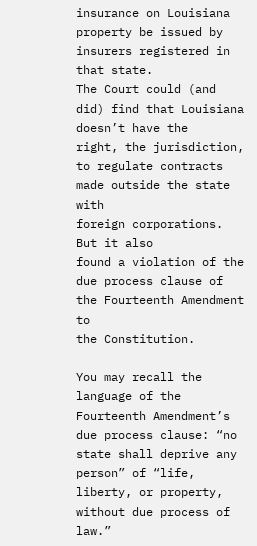insurance on Louisiana
property be issued by insurers registered in that state.
The Court could (and did) find that Louisiana doesn’t have the
right, the jurisdiction, to regulate contracts made outside the state with
foreign corporations. But it also
found a violation of the due process clause of the Fourteenth Amendment to
the Constitution.

You may recall the language of the
Fourteenth Amendment’s due process clause: “no state shall deprive any
person” of “life, liberty, or property, without due process of law.”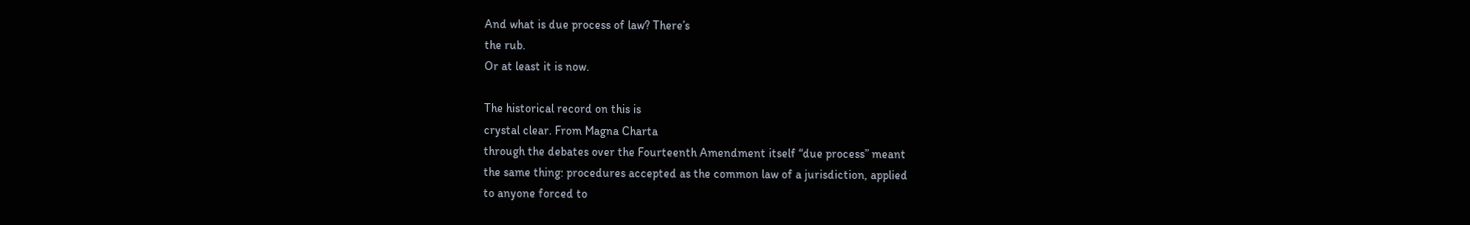And what is due process of law? There’s
the rub.
Or at least it is now.

The historical record on this is
crystal clear. From Magna Charta
through the debates over the Fourteenth Amendment itself “due process” meant
the same thing: procedures accepted as the common law of a jurisdiction, applied
to anyone forced to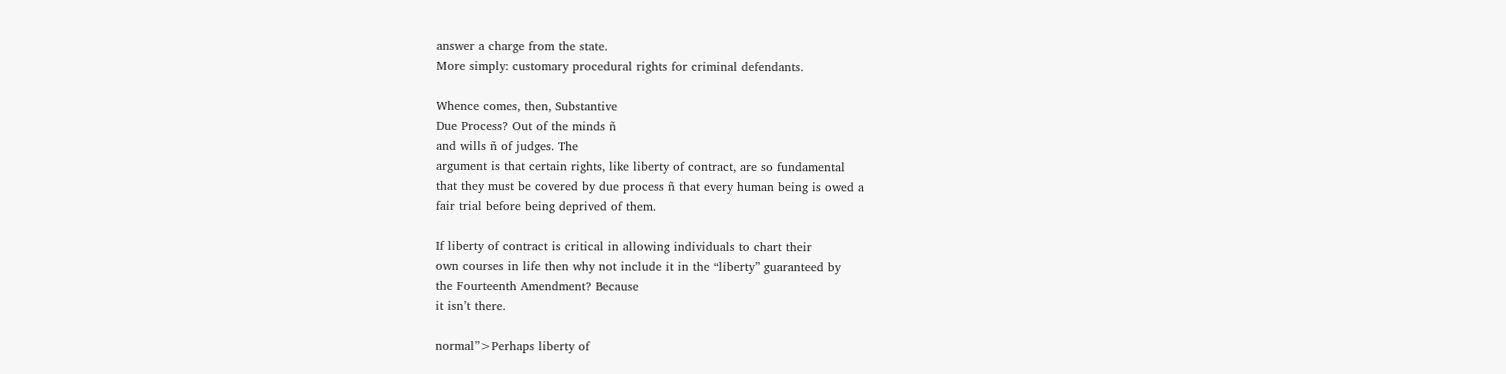answer a charge from the state.
More simply: customary procedural rights for criminal defendants.

Whence comes, then, Substantive
Due Process? Out of the minds ñ
and wills ñ of judges. The
argument is that certain rights, like liberty of contract, are so fundamental
that they must be covered by due process ñ that every human being is owed a
fair trial before being deprived of them.

If liberty of contract is critical in allowing individuals to chart their
own courses in life then why not include it in the “liberty” guaranteed by
the Fourteenth Amendment? Because
it isn’t there.

normal”>Perhaps liberty of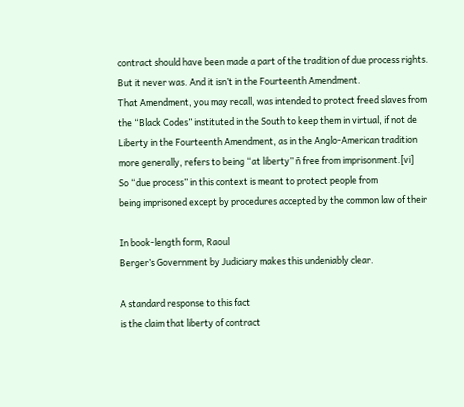contract should have been made a part of the tradition of due process rights.
But it never was. And it isn’t in the Fourteenth Amendment.
That Amendment, you may recall, was intended to protect freed slaves from
the “Black Codes” instituted in the South to keep them in virtual, if not de
Liberty in the Fourteenth Amendment, as in the Anglo-American tradition
more generally, refers to being “at liberty” ñ free from imprisonment.[vi]
So “due process” in this context is meant to protect people from
being imprisoned except by procedures accepted by the common law of their

In book-length form, Raoul
Berger’s Government by Judiciary makes this undeniably clear.

A standard response to this fact
is the claim that liberty of contract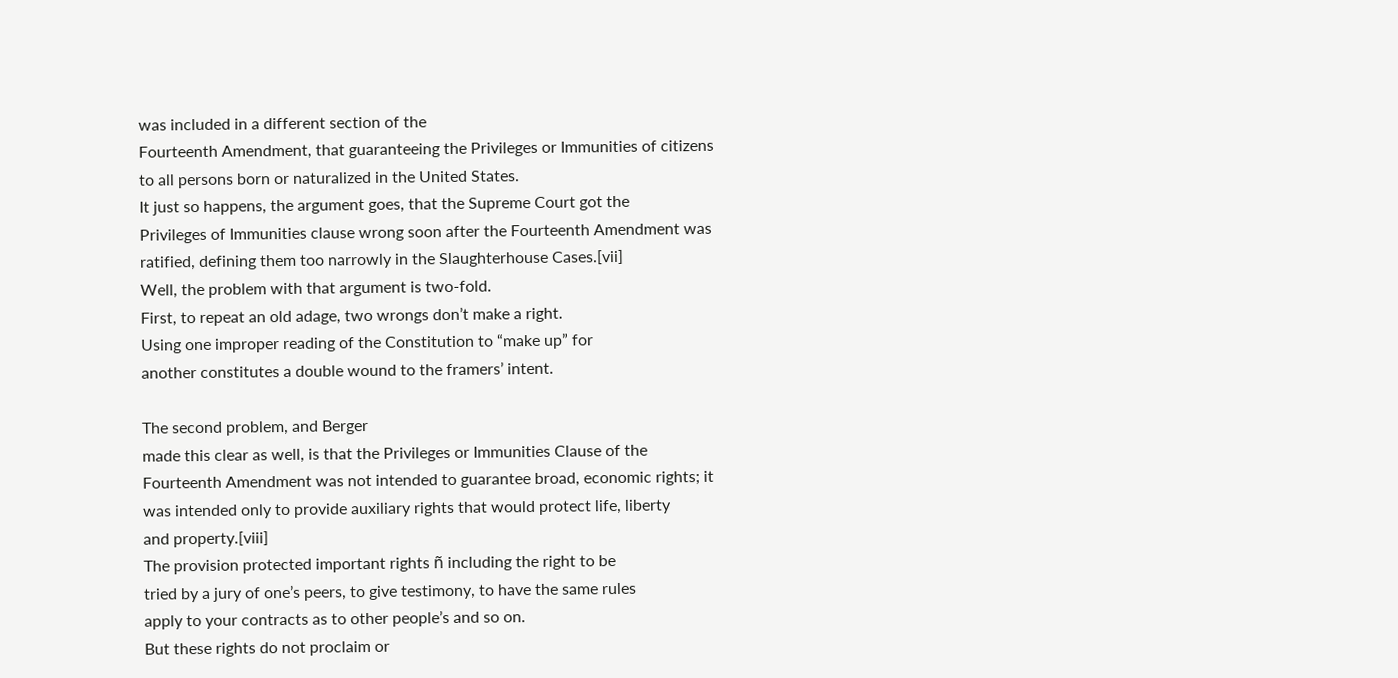was included in a different section of the
Fourteenth Amendment, that guaranteeing the Privileges or Immunities of citizens
to all persons born or naturalized in the United States.
It just so happens, the argument goes, that the Supreme Court got the
Privileges of Immunities clause wrong soon after the Fourteenth Amendment was
ratified, defining them too narrowly in the Slaughterhouse Cases.[vii]
Well, the problem with that argument is two-fold.
First, to repeat an old adage, two wrongs don’t make a right.
Using one improper reading of the Constitution to “make up” for
another constitutes a double wound to the framers’ intent.

The second problem, and Berger
made this clear as well, is that the Privileges or Immunities Clause of the
Fourteenth Amendment was not intended to guarantee broad, economic rights; it
was intended only to provide auxiliary rights that would protect life, liberty
and property.[viii]
The provision protected important rights ñ including the right to be
tried by a jury of one’s peers, to give testimony, to have the same rules
apply to your contracts as to other people’s and so on.
But these rights do not proclaim or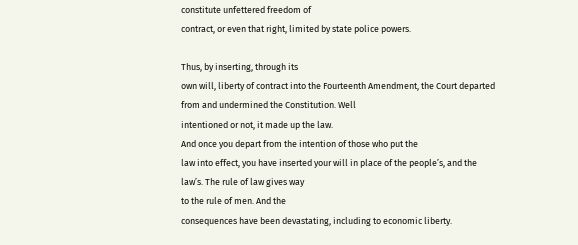constitute unfettered freedom of
contract, or even that right, limited by state police powers.

Thus, by inserting, through its
own will, liberty of contract into the Fourteenth Amendment, the Court departed
from and undermined the Constitution. Well
intentioned or not, it made up the law.
And once you depart from the intention of those who put the
law into effect, you have inserted your will in place of the people’s, and the
law’s. The rule of law gives way
to the rule of men. And the
consequences have been devastating, including to economic liberty.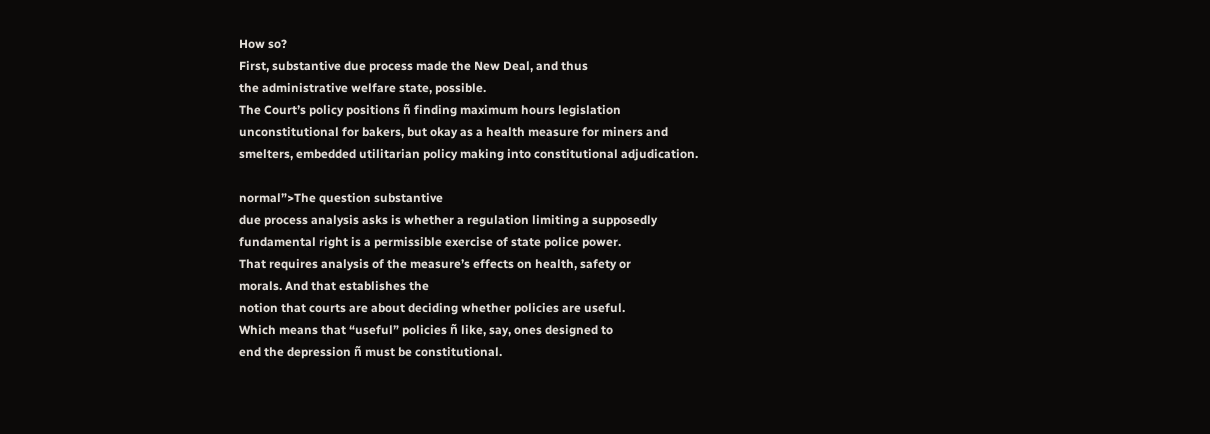How so?
First, substantive due process made the New Deal, and thus
the administrative welfare state, possible.
The Court’s policy positions ñ finding maximum hours legislation
unconstitutional for bakers, but okay as a health measure for miners and
smelters, embedded utilitarian policy making into constitutional adjudication.

normal”>The question substantive
due process analysis asks is whether a regulation limiting a supposedly
fundamental right is a permissible exercise of state police power.
That requires analysis of the measure’s effects on health, safety or
morals. And that establishes the
notion that courts are about deciding whether policies are useful.
Which means that “useful” policies ñ like, say, ones designed to
end the depression ñ must be constitutional.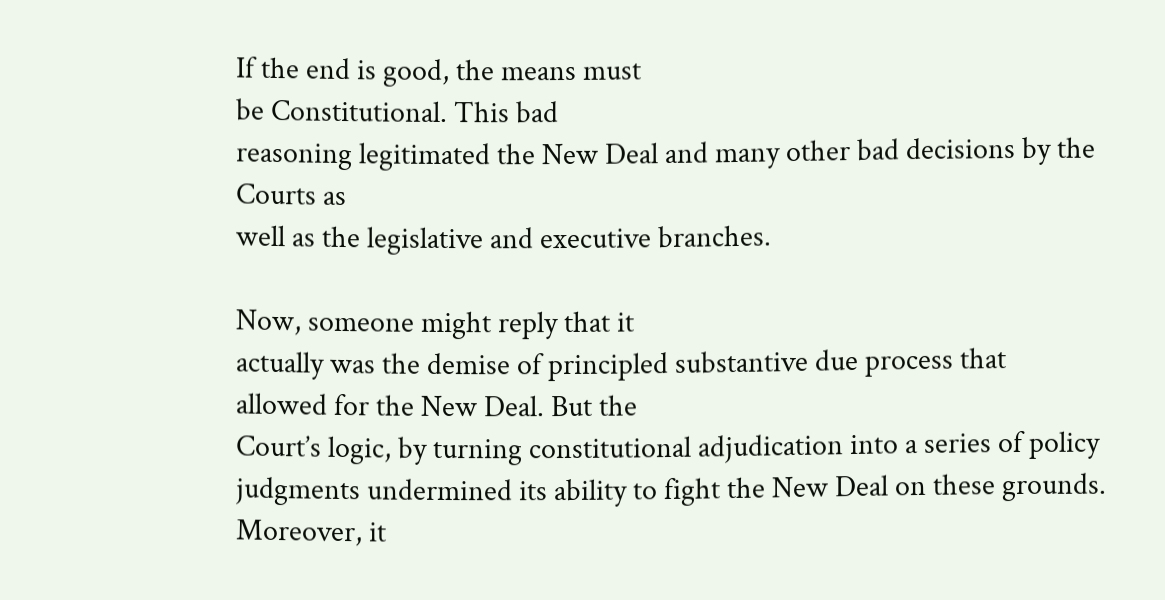If the end is good, the means must
be Constitutional. This bad
reasoning legitimated the New Deal and many other bad decisions by the Courts as
well as the legislative and executive branches.

Now, someone might reply that it
actually was the demise of principled substantive due process that
allowed for the New Deal. But the
Court’s logic, by turning constitutional adjudication into a series of policy
judgments undermined its ability to fight the New Deal on these grounds.
Moreover, it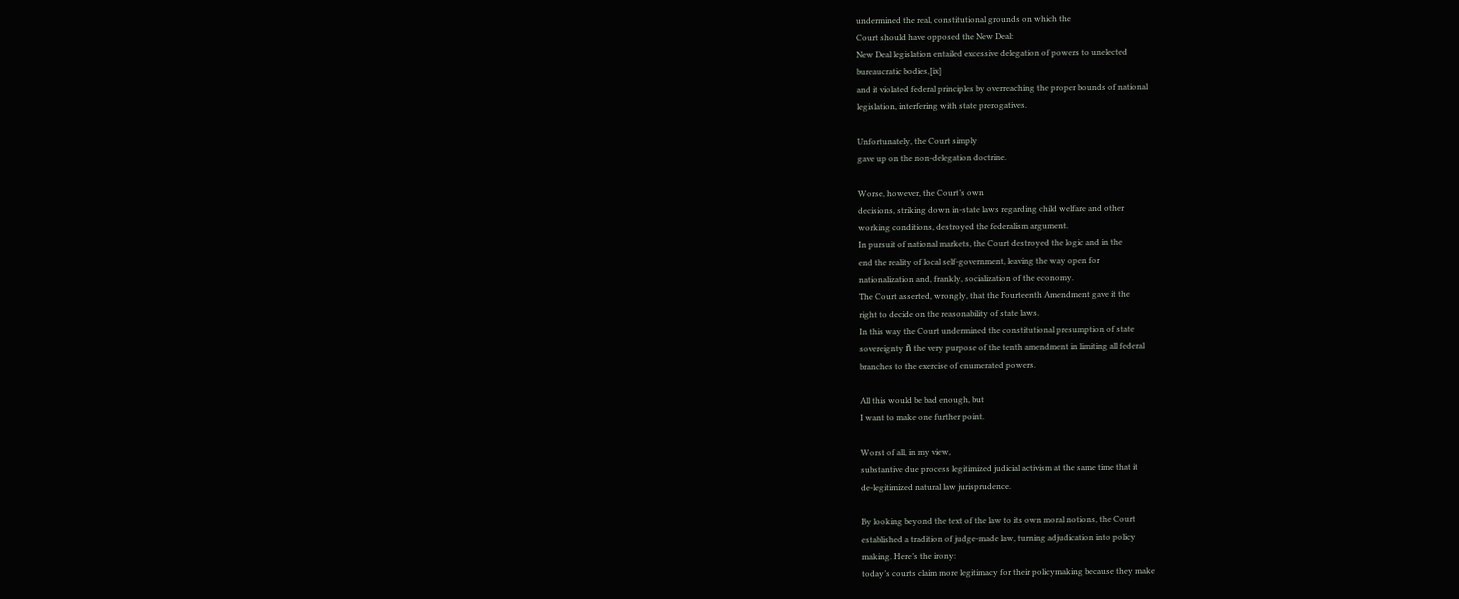undermined the real, constitutional grounds on which the
Court should have opposed the New Deal:
New Deal legislation entailed excessive delegation of powers to unelected
bureaucratic bodies,[ix]
and it violated federal principles by overreaching the proper bounds of national
legislation, interfering with state prerogatives.

Unfortunately, the Court simply
gave up on the non-delegation doctrine.

Worse, however, the Court’s own
decisions, striking down in-state laws regarding child welfare and other
working conditions, destroyed the federalism argument.
In pursuit of national markets, the Court destroyed the logic and in the
end the reality of local self-government, leaving the way open for
nationalization and, frankly, socialization of the economy.
The Court asserted, wrongly, that the Fourteenth Amendment gave it the
right to decide on the reasonability of state laws.
In this way the Court undermined the constitutional presumption of state
sovereignty ñ the very purpose of the tenth amendment in limiting all federal
branches to the exercise of enumerated powers.

All this would be bad enough, but
I want to make one further point.

Worst of all, in my view,
substantive due process legitimized judicial activism at the same time that it
de-legitimized natural law jurisprudence.

By looking beyond the text of the law to its own moral notions, the Court
established a tradition of judge-made law, turning adjudication into policy
making. Here’s the irony:
today’s courts claim more legitimacy for their policymaking because they make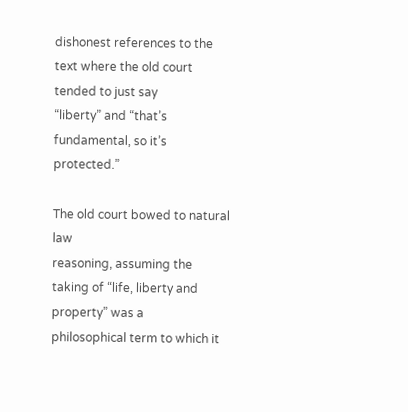dishonest references to the text where the old court tended to just say
“liberty” and “that’s fundamental, so it’s protected.”

The old court bowed to natural law
reasoning, assuming the taking of “life, liberty and property” was a
philosophical term to which it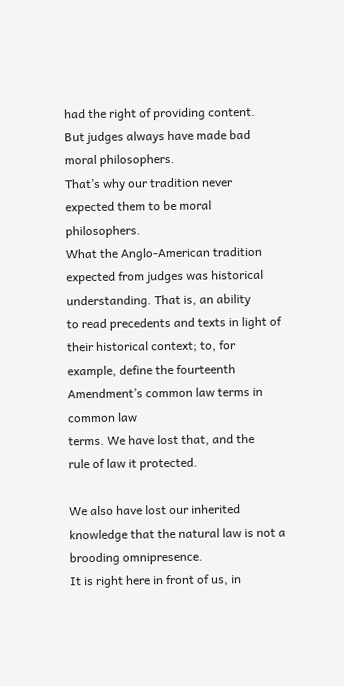had the right of providing content.
But judges always have made bad moral philosophers.
That’s why our tradition never expected them to be moral philosophers.
What the Anglo-American tradition expected from judges was historical
understanding. That is, an ability
to read precedents and texts in light of their historical context; to, for
example, define the fourteenth Amendment’s common law terms in common law
terms. We have lost that, and the
rule of law it protected.

We also have lost our inherited
knowledge that the natural law is not a brooding omnipresence.
It is right here in front of us, in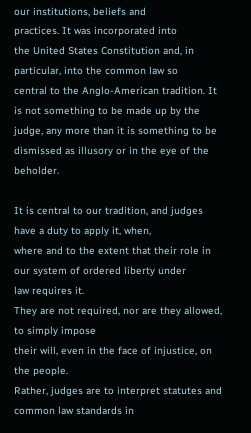our institutions, beliefs and
practices. It was incorporated into
the United States Constitution and, in particular, into the common law so
central to the Anglo-American tradition. It
is not something to be made up by the judge, any more than it is something to be
dismissed as illusory or in the eye of the beholder.

It is central to our tradition, and judges have a duty to apply it, when,
where and to the extent that their role in our system of ordered liberty under
law requires it.
They are not required, nor are they allowed, to simply impose
their will, even in the face of injustice, on the people.
Rather, judges are to interpret statutes and common law standards in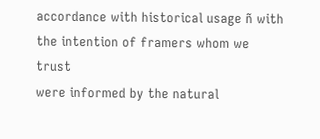accordance with historical usage ñ with the intention of framers whom we trust
were informed by the natural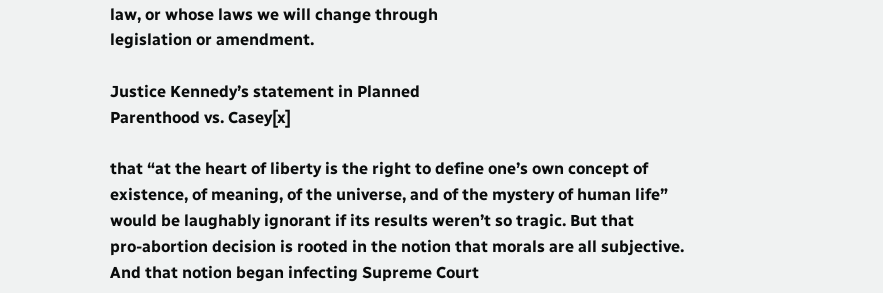law, or whose laws we will change through
legislation or amendment.

Justice Kennedy’s statement in Planned
Parenthood vs. Casey[x]

that “at the heart of liberty is the right to define one’s own concept of
existence, of meaning, of the universe, and of the mystery of human life”
would be laughably ignorant if its results weren’t so tragic. But that
pro-abortion decision is rooted in the notion that morals are all subjective.
And that notion began infecting Supreme Court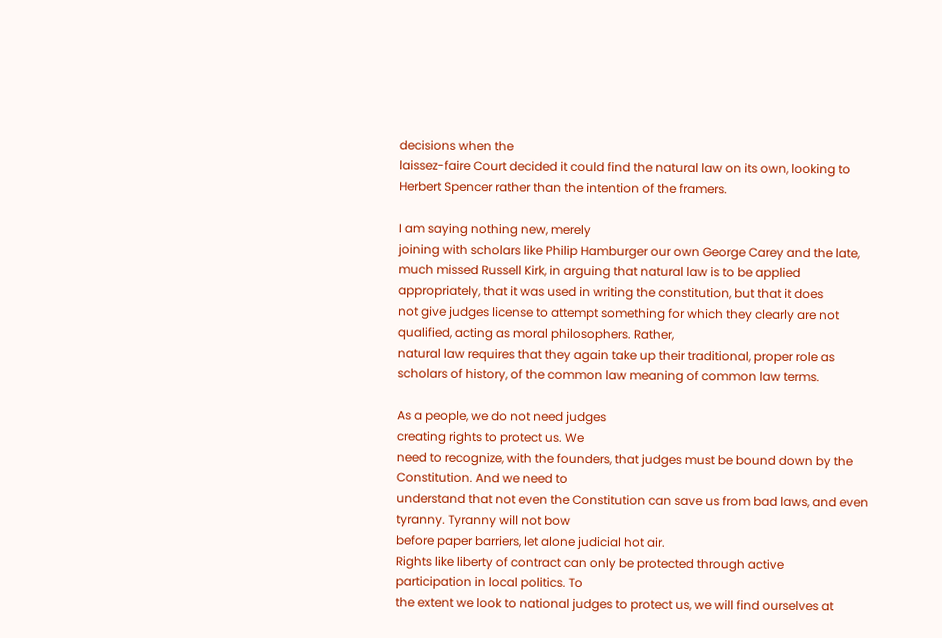decisions when the
laissez-faire Court decided it could find the natural law on its own, looking to
Herbert Spencer rather than the intention of the framers.

I am saying nothing new, merely
joining with scholars like Philip Hamburger our own George Carey and the late,
much missed Russell Kirk, in arguing that natural law is to be applied
appropriately, that it was used in writing the constitution, but that it does
not give judges license to attempt something for which they clearly are not
qualified, acting as moral philosophers. Rather,
natural law requires that they again take up their traditional, proper role as
scholars of history, of the common law meaning of common law terms.

As a people, we do not need judges
creating rights to protect us. We
need to recognize, with the founders, that judges must be bound down by the
Constitution. And we need to
understand that not even the Constitution can save us from bad laws, and even
tyranny. Tyranny will not bow
before paper barriers, let alone judicial hot air.
Rights like liberty of contract can only be protected through active
participation in local politics. To
the extent we look to national judges to protect us, we will find ourselves at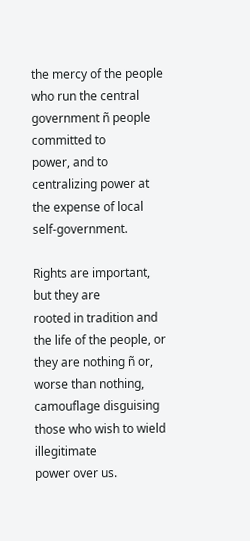the mercy of the people who run the central government ñ people committed to
power, and to centralizing power at the expense of local self-government.

Rights are important, but they are
rooted in tradition and the life of the people, or they are nothing ñ or,
worse than nothing, camouflage disguising those who wish to wield illegitimate
power over us.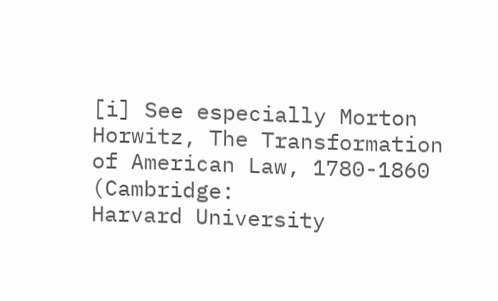[i] See especially Morton
Horwitz, The Transformation of American Law, 1780-1860 (Cambridge:
Harvard University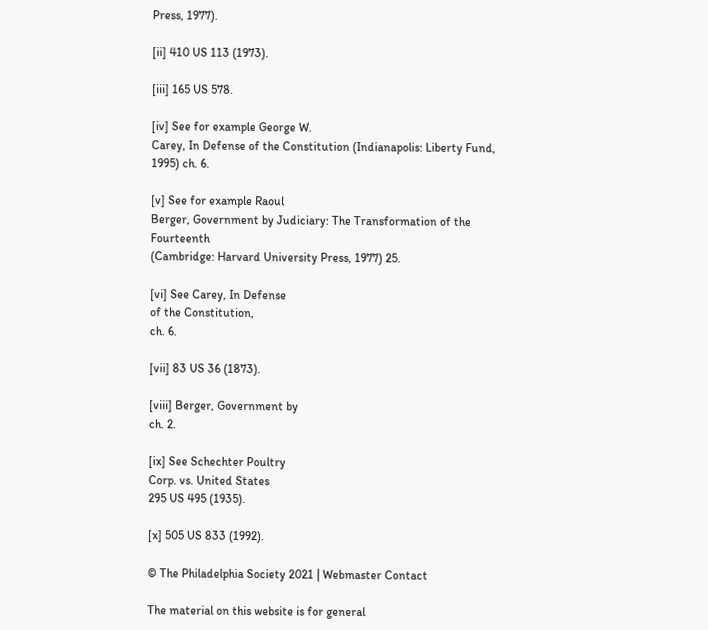Press, 1977).

[ii] 410 US 113 (1973).

[iii] 165 US 578.

[iv] See for example George W.
Carey, In Defense of the Constitution (Indianapolis: Liberty Fund,
1995) ch. 6.

[v] See for example Raoul
Berger, Government by Judiciary: The Transformation of the Fourteenth
(Cambridge: Harvard University Press, 1977) 25.

[vi] See Carey, In Defense
of the Constitution,
ch. 6.

[vii] 83 US 36 (1873).

[viii] Berger, Government by
ch. 2.

[ix] See Schechter Poultry
Corp. vs. United States
295 US 495 (1935).

[x] 505 US 833 (1992).

© The Philadelphia Society 2021 | Webmaster Contact

The material on this website is for general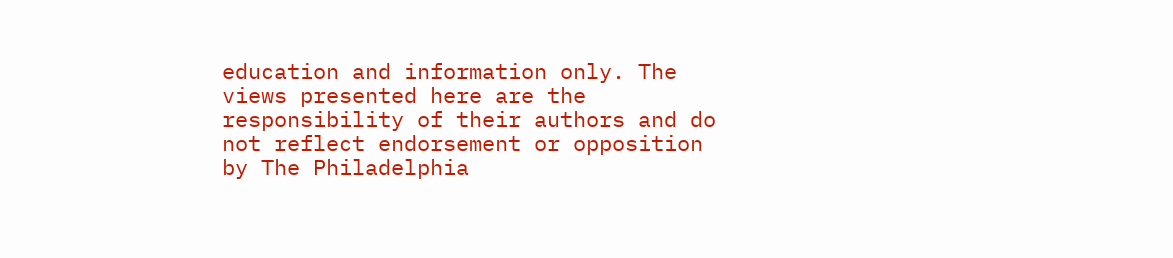education and information only. The views presented here are the responsibility of their authors and do not reflect endorsement or opposition by The Philadelphia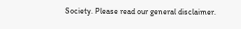Society. Please read our general disclaimer.